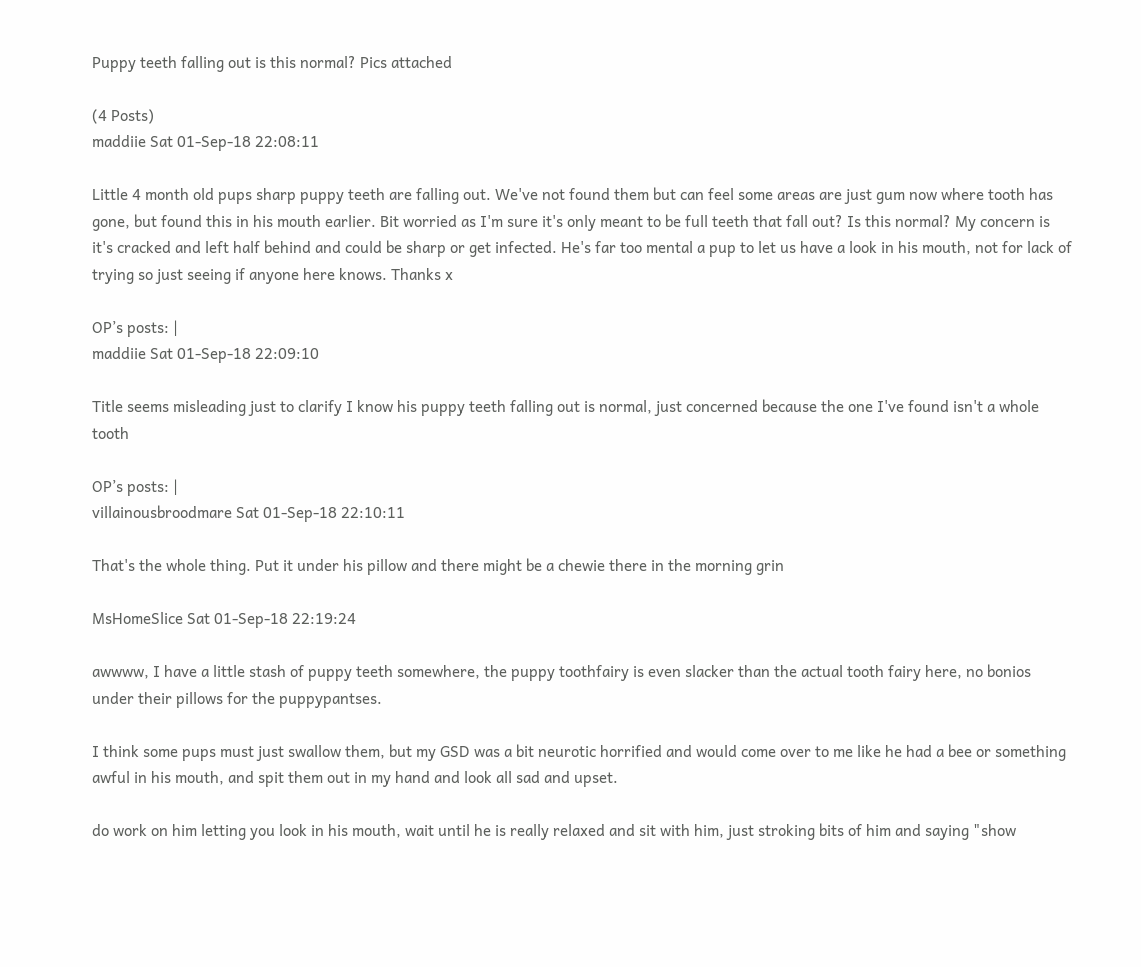Puppy teeth falling out is this normal? Pics attached

(4 Posts)
maddiie Sat 01-Sep-18 22:08:11

Little 4 month old pups sharp puppy teeth are falling out. We've not found them but can feel some areas are just gum now where tooth has gone, but found this in his mouth earlier. Bit worried as I'm sure it's only meant to be full teeth that fall out? Is this normal? My concern is it's cracked and left half behind and could be sharp or get infected. He's far too mental a pup to let us have a look in his mouth, not for lack of trying so just seeing if anyone here knows. Thanks x

OP’s posts: |
maddiie Sat 01-Sep-18 22:09:10

Title seems misleading just to clarify I know his puppy teeth falling out is normal, just concerned because the one I've found isn't a whole tooth

OP’s posts: |
villainousbroodmare Sat 01-Sep-18 22:10:11

That's the whole thing. Put it under his pillow and there might be a chewie there in the morning grin

MsHomeSlice Sat 01-Sep-18 22:19:24

awwww, I have a little stash of puppy teeth somewhere, the puppy toothfairy is even slacker than the actual tooth fairy here, no bonios under their pillows for the puppypantses.

I think some pups must just swallow them, but my GSD was a bit neurotic horrified and would come over to me like he had a bee or something awful in his mouth, and spit them out in my hand and look all sad and upset.

do work on him letting you look in his mouth, wait until he is really relaxed and sit with him, just stroking bits of him and saying "show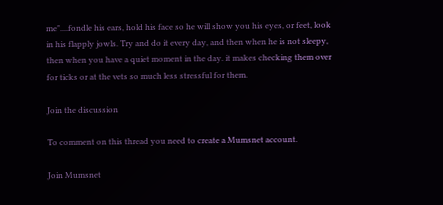me"....fondle his ears, hold his face so he will show you his eyes, or feet, look in his flapply jowls. Try and do it every day, and then when he is not sleepy, then when you have a quiet moment in the day. it makes checking them over for ticks or at the vets so much less stressful for them.

Join the discussion

To comment on this thread you need to create a Mumsnet account.

Join Mumsnet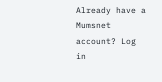Already have a Mumsnet account? Log in